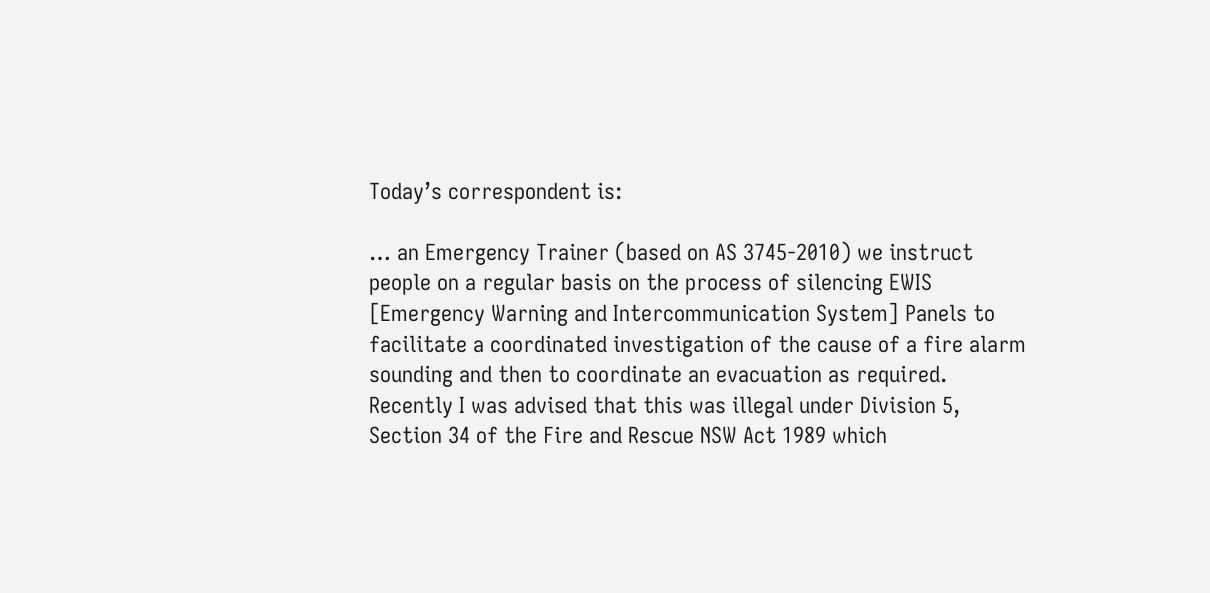Today’s correspondent is:

… an Emergency Trainer (based on AS 3745-2010) we instruct people on a regular basis on the process of silencing EWIS [Emergency Warning and Intercommunication System] Panels to facilitate a coordinated investigation of the cause of a fire alarm sounding and then to coordinate an evacuation as required. Recently I was advised that this was illegal under Division 5, Section 34 of the Fire and Rescue NSW Act 1989 which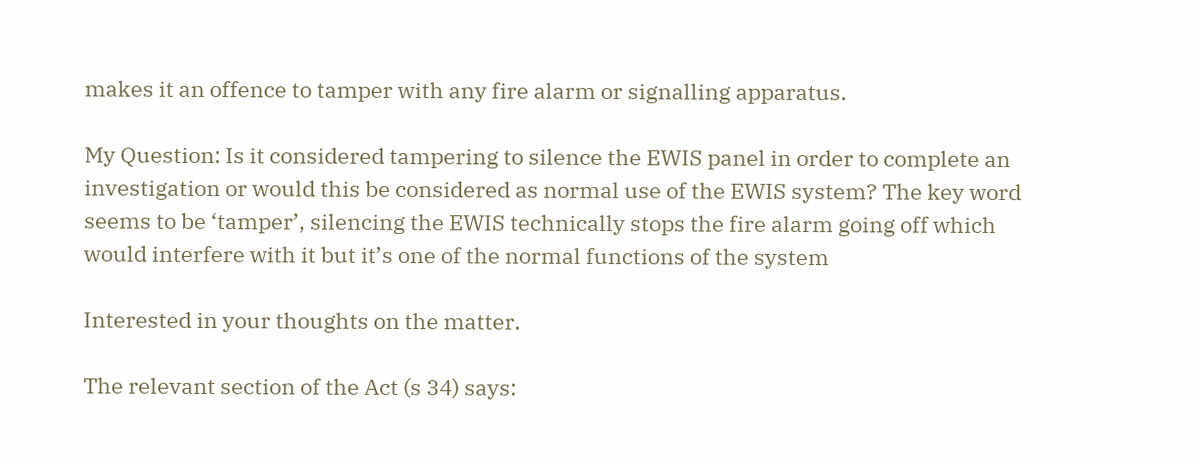makes it an offence to tamper with any fire alarm or signalling apparatus.

My Question: Is it considered tampering to silence the EWIS panel in order to complete an investigation or would this be considered as normal use of the EWIS system? The key word seems to be ‘tamper’, silencing the EWIS technically stops the fire alarm going off which would interfere with it but it’s one of the normal functions of the system

Interested in your thoughts on the matter.

The relevant section of the Act (s 34) says: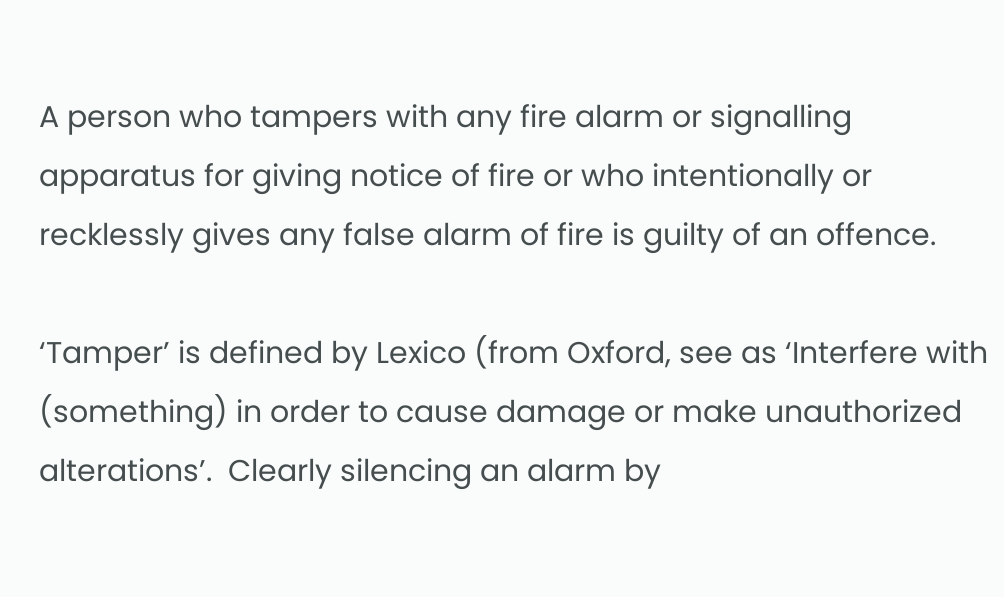A person who tampers with any fire alarm or signalling apparatus for giving notice of fire or who intentionally or recklessly gives any false alarm of fire is guilty of an offence.

‘Tamper’ is defined by Lexico (from Oxford, see as ‘Interfere with (something) in order to cause damage or make unauthorized alterations’.  Clearly silencing an alarm by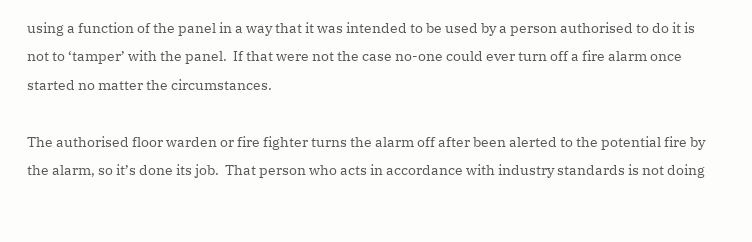using a function of the panel in a way that it was intended to be used by a person authorised to do it is not to ‘tamper’ with the panel.  If that were not the case no-one could ever turn off a fire alarm once started no matter the circumstances.

The authorised floor warden or fire fighter turns the alarm off after been alerted to the potential fire by the alarm, so it’s done its job.  That person who acts in accordance with industry standards is not doing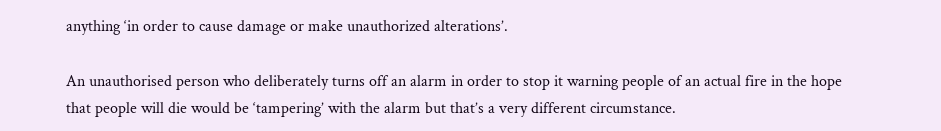anything ‘in order to cause damage or make unauthorized alterations’.

An unauthorised person who deliberately turns off an alarm in order to stop it warning people of an actual fire in the hope that people will die would be ‘tampering’ with the alarm but that’s a very different circumstance.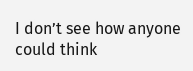I don’t see how anyone could think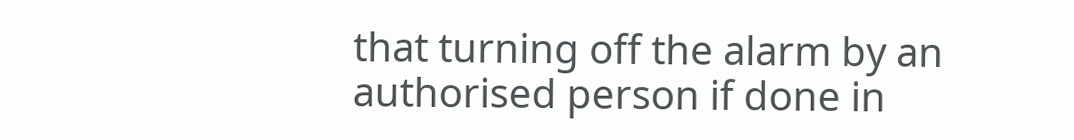that turning off the alarm by an authorised person if done in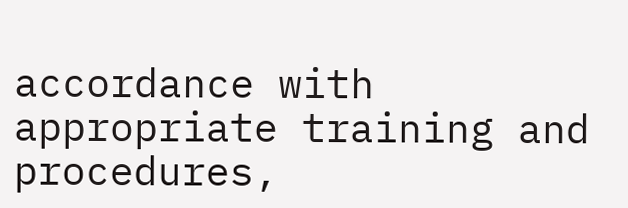accordance with appropriate training and procedures,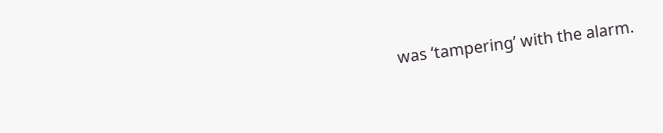was ‘tampering’ with the alarm.